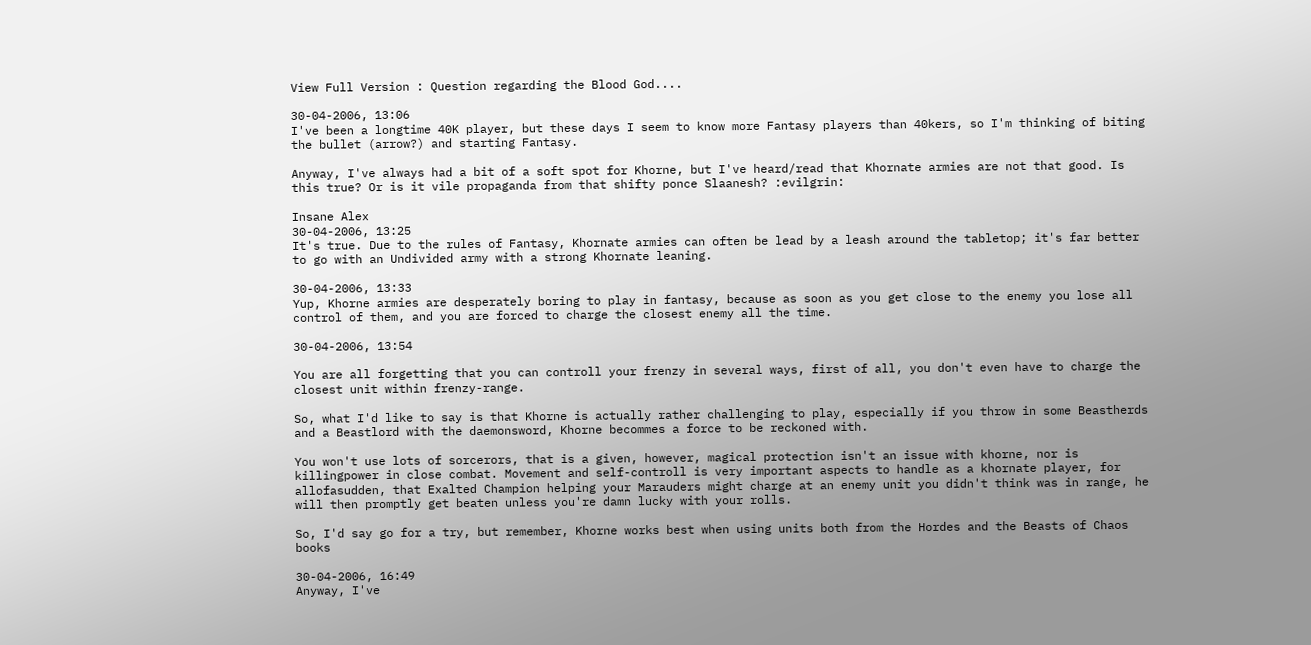View Full Version : Question regarding the Blood God....

30-04-2006, 13:06
I've been a longtime 40K player, but these days I seem to know more Fantasy players than 40kers, so I'm thinking of biting the bullet (arrow?) and starting Fantasy.

Anyway, I've always had a bit of a soft spot for Khorne, but I've heard/read that Khornate armies are not that good. Is this true? Or is it vile propaganda from that shifty ponce Slaanesh? :evilgrin:

Insane Alex
30-04-2006, 13:25
It's true. Due to the rules of Fantasy, Khornate armies can often be lead by a leash around the tabletop; it's far better to go with an Undivided army with a strong Khornate leaning.

30-04-2006, 13:33
Yup, Khorne armies are desperately boring to play in fantasy, because as soon as you get close to the enemy you lose all control of them, and you are forced to charge the closest enemy all the time.

30-04-2006, 13:54

You are all forgetting that you can controll your frenzy in several ways, first of all, you don't even have to charge the closest unit within frenzy-range.

So, what I'd like to say is that Khorne is actually rather challenging to play, especially if you throw in some Beastherds and a Beastlord with the daemonsword, Khorne becommes a force to be reckoned with.

You won't use lots of sorcerors, that is a given, however, magical protection isn't an issue with khorne, nor is killingpower in close combat. Movement and self-controll is very important aspects to handle as a khornate player, for allofasudden, that Exalted Champion helping your Marauders might charge at an enemy unit you didn't think was in range, he will then promptly get beaten unless you're damn lucky with your rolls.

So, I'd say go for a try, but remember, Khorne works best when using units both from the Hordes and the Beasts of Chaos books

30-04-2006, 16:49
Anyway, I've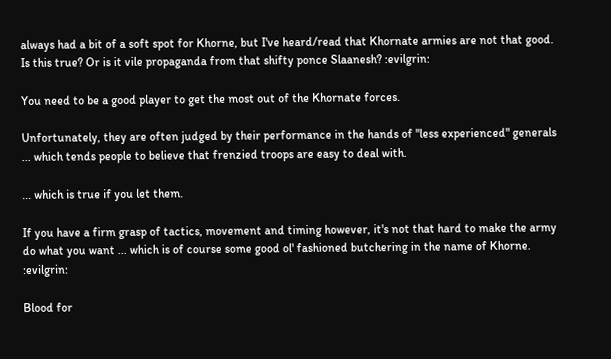always had a bit of a soft spot for Khorne, but I've heard/read that Khornate armies are not that good. Is this true? Or is it vile propaganda from that shifty ponce Slaanesh? :evilgrin:

You need to be a good player to get the most out of the Khornate forces.

Unfortunately, they are often judged by their performance in the hands of "less experienced" generals ... which tends people to believe that frenzied troops are easy to deal with.

... which is true if you let them.

If you have a firm grasp of tactics, movement and timing however, it's not that hard to make the army do what you want ... which is of course some good ol' fashioned butchering in the name of Khorne. :evilgrin:

Blood for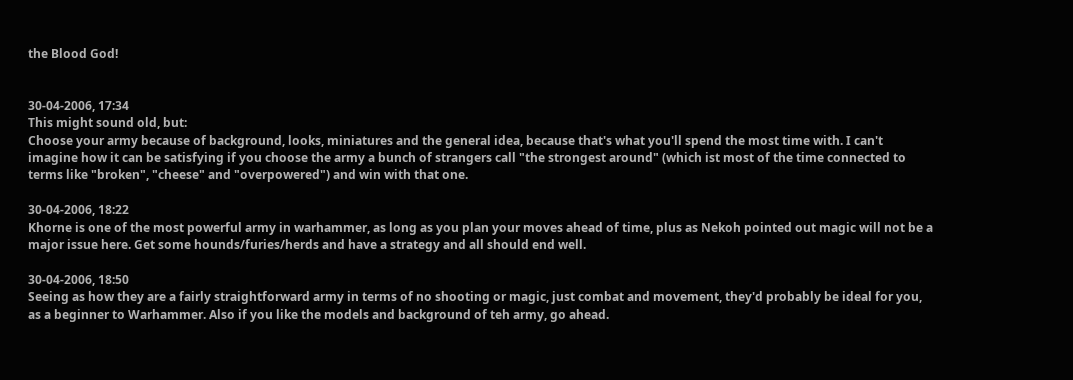the Blood God!


30-04-2006, 17:34
This might sound old, but:
Choose your army because of background, looks, miniatures and the general idea, because that's what you'll spend the most time with. I can't imagine how it can be satisfying if you choose the army a bunch of strangers call "the strongest around" (which ist most of the time connected to terms like "broken", "cheese" and "overpowered") and win with that one.

30-04-2006, 18:22
Khorne is one of the most powerful army in warhammer, as long as you plan your moves ahead of time, plus as Nekoh pointed out magic will not be a major issue here. Get some hounds/furies/herds and have a strategy and all should end well.

30-04-2006, 18:50
Seeing as how they are a fairly straightforward army in terms of no shooting or magic, just combat and movement, they'd probably be ideal for you, as a beginner to Warhammer. Also if you like the models and background of teh army, go ahead.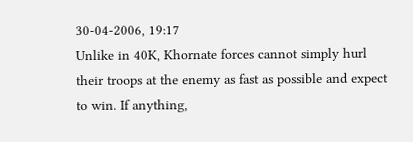30-04-2006, 19:17
Unlike in 40K, Khornate forces cannot simply hurl their troops at the enemy as fast as possible and expect to win. If anything,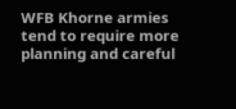WFB Khorne armies tend to require more planning and careful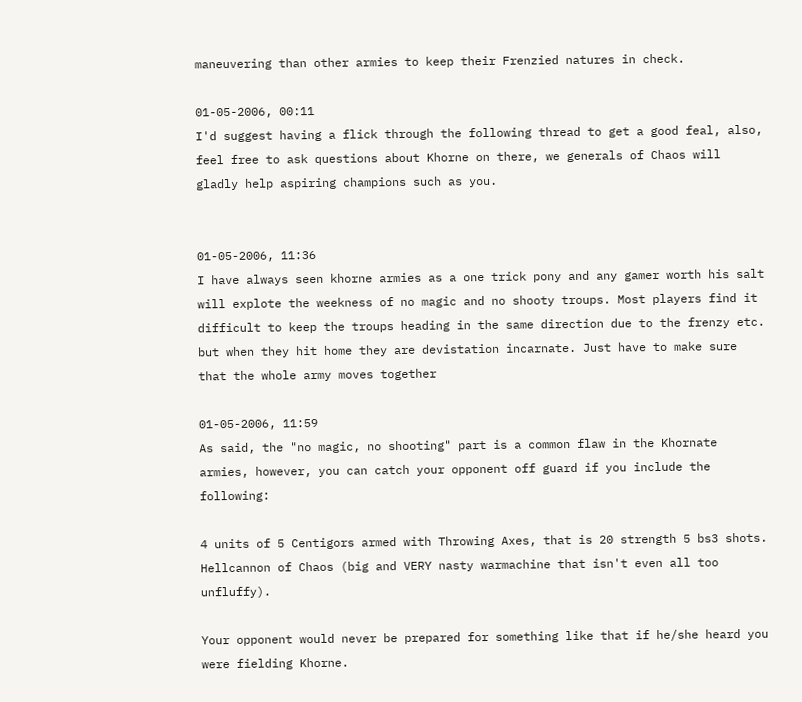maneuvering than other armies to keep their Frenzied natures in check.

01-05-2006, 00:11
I'd suggest having a flick through the following thread to get a good feal, also, feel free to ask questions about Khorne on there, we generals of Chaos will gladly help aspiring champions such as you.


01-05-2006, 11:36
I have always seen khorne armies as a one trick pony and any gamer worth his salt will explote the weekness of no magic and no shooty troups. Most players find it difficult to keep the troups heading in the same direction due to the frenzy etc. but when they hit home they are devistation incarnate. Just have to make sure that the whole army moves together

01-05-2006, 11:59
As said, the "no magic, no shooting" part is a common flaw in the Khornate armies, however, you can catch your opponent off guard if you include the following:

4 units of 5 Centigors armed with Throwing Axes, that is 20 strength 5 bs3 shots.
Hellcannon of Chaos (big and VERY nasty warmachine that isn't even all too unfluffy).

Your opponent would never be prepared for something like that if he/she heard you were fielding Khorne.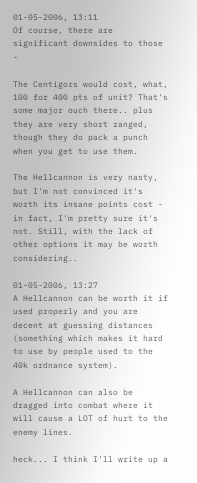01-05-2006, 13:11
Of course, there are significant downsides to those -

The Centigors would cost, what, 100 for 400 pts of unit? That's some major ouch there.. plus they are very short ranged, though they do pack a punch when you get to use them.

The Hellcannon is very nasty, but I'm not convinced it's worth its insane points cost - in fact, I'm pretty sure it's not. Still, with the lack of other options it may be worth considering..

01-05-2006, 13:27
A Hellcannon can be worth it if used properly and you are decent at guessing distances (something which makes it hard to use by people used to the 40k ordnance system).

A Hellcannon can also be dragged into combat where it will cause a LOT of hurt to the enemy lines.

heck... I think I'll write up a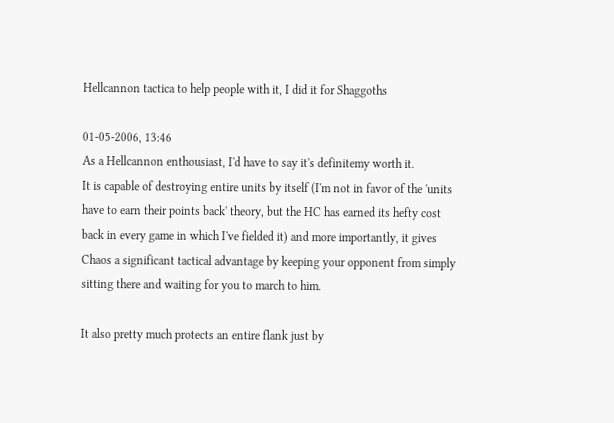Hellcannon tactica to help people with it, I did it for Shaggoths

01-05-2006, 13:46
As a Hellcannon enthousiast, I'd have to say it's definitemy worth it.
It is capable of destroying entire units by itself (I'm not in favor of the 'units have to earn their points back' theory, but the HC has earned its hefty cost back in every game in which I've fielded it) and more importantly, it gives Chaos a significant tactical advantage by keeping your opponent from simply sitting there and waiting for you to march to him.

It also pretty much protects an entire flank just by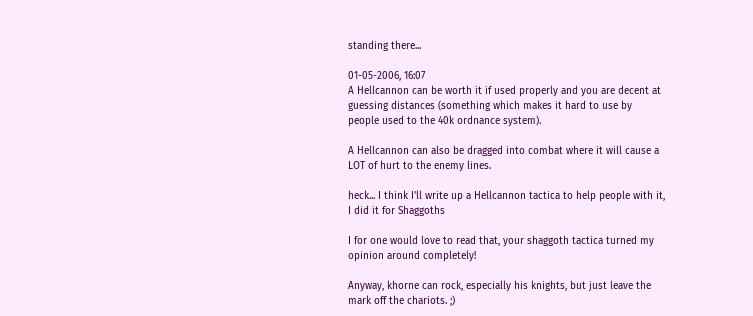standing there...

01-05-2006, 16:07
A Hellcannon can be worth it if used properly and you are decent at guessing distances (something which makes it hard to use by people used to the 40k ordnance system).

A Hellcannon can also be dragged into combat where it will cause a LOT of hurt to the enemy lines.

heck... I think I'll write up a Hellcannon tactica to help people with it, I did it for Shaggoths

I for one would love to read that, your shaggoth tactica turned my opinion around completely!

Anyway, khorne can rock, especially his knights, but just leave the mark off the chariots. ;)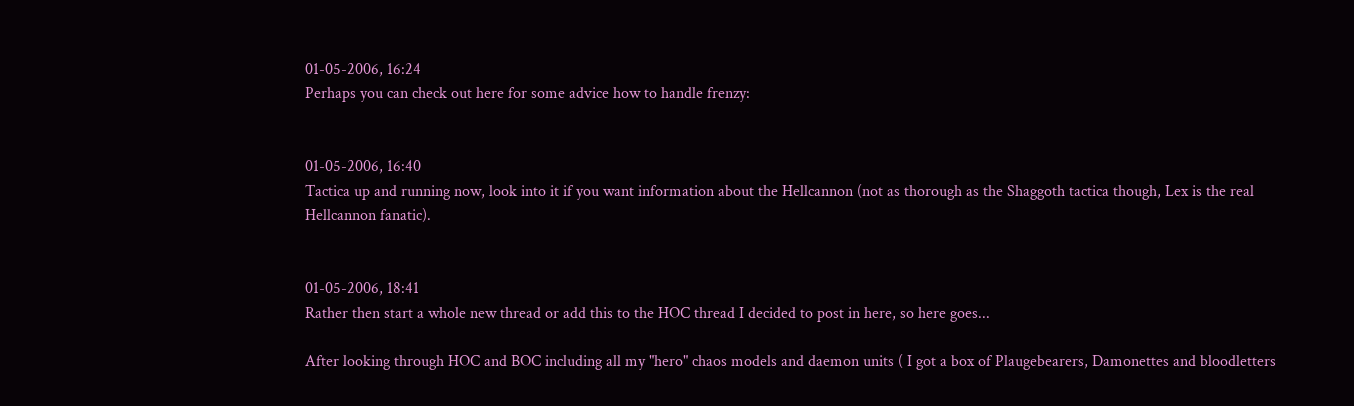01-05-2006, 16:24
Perhaps you can check out here for some advice how to handle frenzy:


01-05-2006, 16:40
Tactica up and running now, look into it if you want information about the Hellcannon (not as thorough as the Shaggoth tactica though, Lex is the real Hellcannon fanatic).


01-05-2006, 18:41
Rather then start a whole new thread or add this to the HOC thread I decided to post in here, so here goes...

After looking through HOC and BOC including all my "hero" chaos models and daemon units ( I got a box of Plaugebearers, Damonettes and bloodletters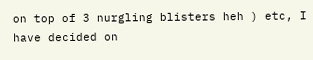on top of 3 nurgling blisters heh ) etc, I have decided on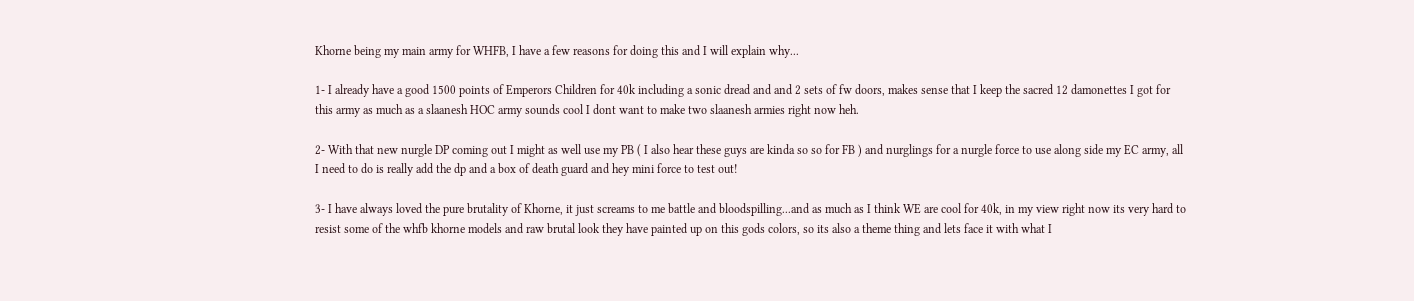Khorne being my main army for WHFB, I have a few reasons for doing this and I will explain why...

1- I already have a good 1500 points of Emperors Children for 40k including a sonic dread and and 2 sets of fw doors, makes sense that I keep the sacred 12 damonettes I got for this army as much as a slaanesh HOC army sounds cool I dont want to make two slaanesh armies right now heh.

2- With that new nurgle DP coming out I might as well use my PB ( I also hear these guys are kinda so so for FB ) and nurglings for a nurgle force to use along side my EC army, all I need to do is really add the dp and a box of death guard and hey mini force to test out!

3- I have always loved the pure brutality of Khorne, it just screams to me battle and bloodspilling...and as much as I think WE are cool for 40k, in my view right now its very hard to resist some of the whfb khorne models and raw brutal look they have painted up on this gods colors, so its also a theme thing and lets face it with what I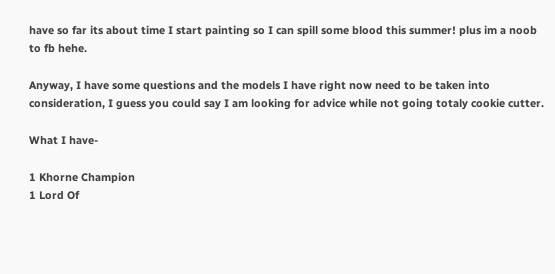have so far its about time I start painting so I can spill some blood this summer! plus im a noob to fb hehe.

Anyway, I have some questions and the models I have right now need to be taken into consideration, I guess you could say I am looking for advice while not going totaly cookie cutter.

What I have-

1 Khorne Champion
1 Lord Of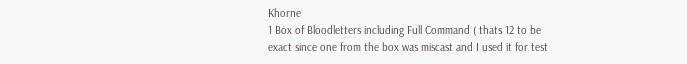Khorne
1 Box of Bloodletters including Full Command ( thats 12 to be exact since one from the box was miscast and I used it for test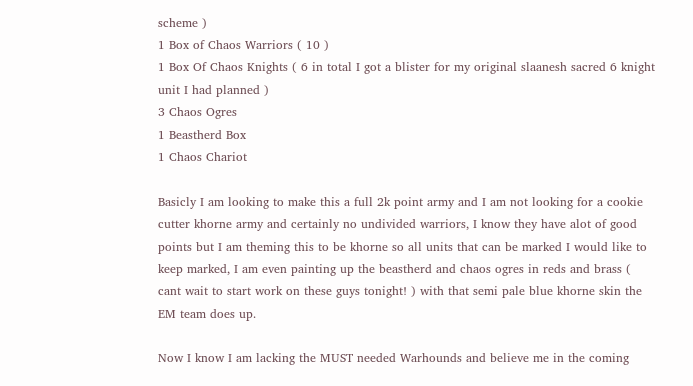scheme )
1 Box of Chaos Warriors ( 10 )
1 Box Of Chaos Knights ( 6 in total I got a blister for my original slaanesh sacred 6 knight unit I had planned )
3 Chaos Ogres
1 Beastherd Box
1 Chaos Chariot

Basicly I am looking to make this a full 2k point army and I am not looking for a cookie cutter khorne army and certainly no undivided warriors, I know they have alot of good points but I am theming this to be khorne so all units that can be marked I would like to keep marked, I am even painting up the beastherd and chaos ogres in reds and brass ( cant wait to start work on these guys tonight! ) with that semi pale blue khorne skin the EM team does up.

Now I know I am lacking the MUST needed Warhounds and believe me in the coming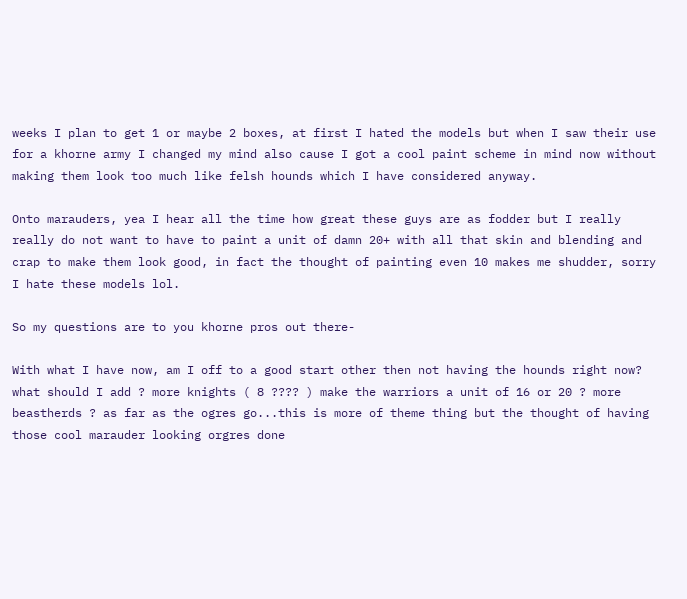weeks I plan to get 1 or maybe 2 boxes, at first I hated the models but when I saw their use for a khorne army I changed my mind also cause I got a cool paint scheme in mind now without making them look too much like felsh hounds which I have considered anyway.

Onto marauders, yea I hear all the time how great these guys are as fodder but I really really do not want to have to paint a unit of damn 20+ with all that skin and blending and crap to make them look good, in fact the thought of painting even 10 makes me shudder, sorry I hate these models lol.

So my questions are to you khorne pros out there-

With what I have now, am I off to a good start other then not having the hounds right now? what should I add ? more knights ( 8 ???? ) make the warriors a unit of 16 or 20 ? more beastherds ? as far as the ogres go...this is more of theme thing but the thought of having those cool marauder looking orgres done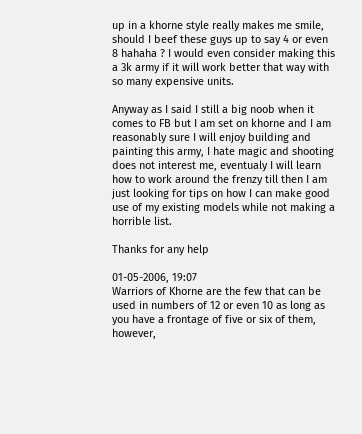up in a khorne style really makes me smile, should I beef these guys up to say 4 or even 8 hahaha ? I would even consider making this a 3k army if it will work better that way with so many expensive units.

Anyway as I said I still a big noob when it comes to FB but I am set on khorne and I am reasonably sure I will enjoy building and painting this army, I hate magic and shooting does not interest me, eventualy I will learn how to work around the frenzy till then I am just looking for tips on how I can make good use of my existing models while not making a horrible list.

Thanks for any help

01-05-2006, 19:07
Warriors of Khorne are the few that can be used in numbers of 12 or even 10 as long as you have a frontage of five or six of them, however,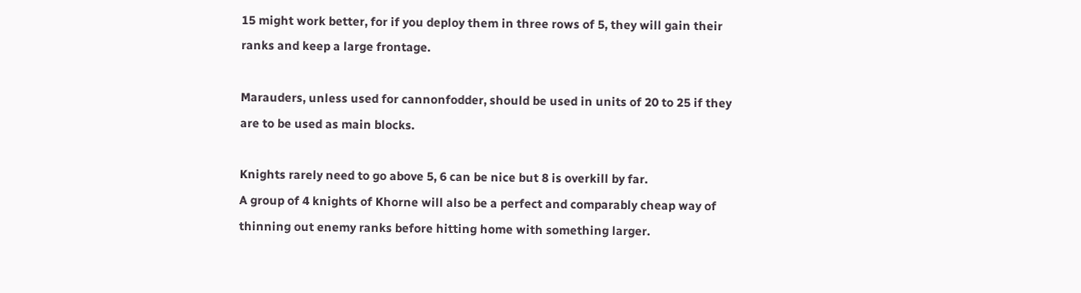15 might work better, for if you deploy them in three rows of 5, they will gain their ranks and keep a large frontage.

Marauders, unless used for cannonfodder, should be used in units of 20 to 25 if they are to be used as main blocks.

Knights rarely need to go above 5, 6 can be nice but 8 is overkill by far.
A group of 4 knights of Khorne will also be a perfect and comparably cheap way of thinning out enemy ranks before hitting home with something larger.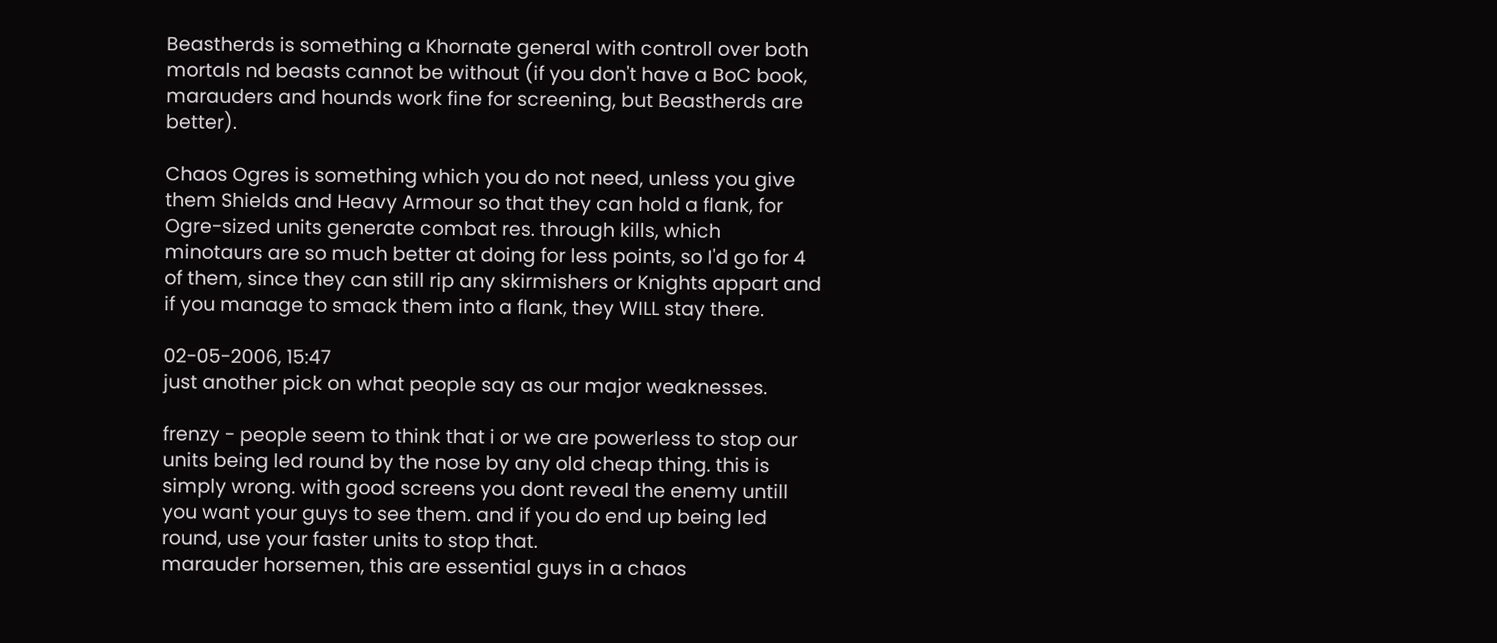Beastherds is something a Khornate general with controll over both mortals nd beasts cannot be without (if you don't have a BoC book, marauders and hounds work fine for screening, but Beastherds are better).

Chaos Ogres is something which you do not need, unless you give them Shields and Heavy Armour so that they can hold a flank, for Ogre-sized units generate combat res. through kills, which minotaurs are so much better at doing for less points, so I'd go for 4 of them, since they can still rip any skirmishers or Knights appart and if you manage to smack them into a flank, they WILL stay there.

02-05-2006, 15:47
just another pick on what people say as our major weaknesses.

frenzy - people seem to think that i or we are powerless to stop our units being led round by the nose by any old cheap thing. this is simply wrong. with good screens you dont reveal the enemy untill you want your guys to see them. and if you do end up being led round, use your faster units to stop that.
marauder horsemen, this are essential guys in a chaos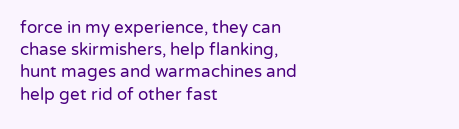force in my experience, they can chase skirmishers, help flanking, hunt mages and warmachines and help get rid of other fast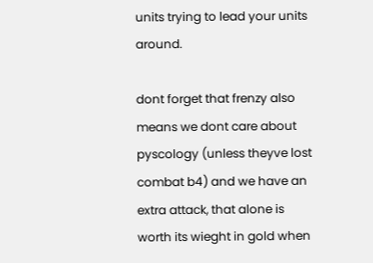units trying to lead your units around.

dont forget that frenzy also means we dont care about pyscology (unless theyve lost combat b4) and we have an extra attack, that alone is worth its wieght in gold when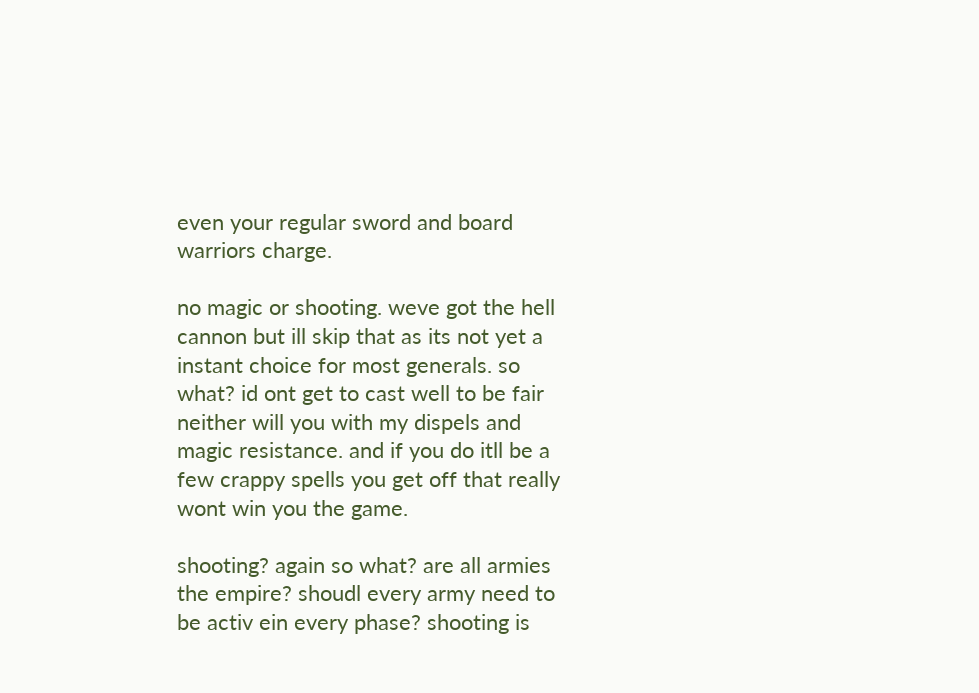even your regular sword and board warriors charge.

no magic or shooting. weve got the hell cannon but ill skip that as its not yet a instant choice for most generals. so what? id ont get to cast well to be fair neither will you with my dispels and magic resistance. and if you do itll be a few crappy spells you get off that really wont win you the game.

shooting? again so what? are all armies the empire? shoudl every army need to be activ ein every phase? shooting is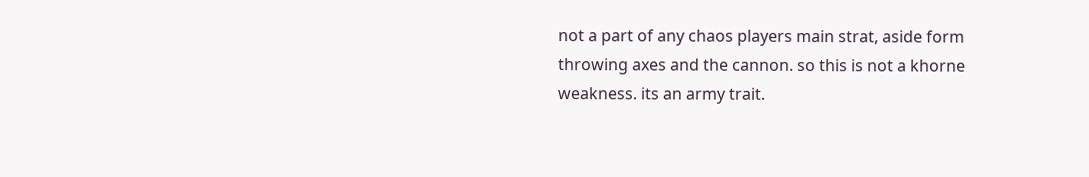not a part of any chaos players main strat, aside form throwing axes and the cannon. so this is not a khorne weakness. its an army trait.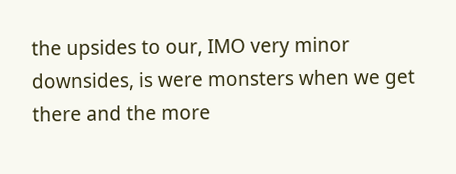the upsides to our, IMO very minor downsides, is were monsters when we get there and the more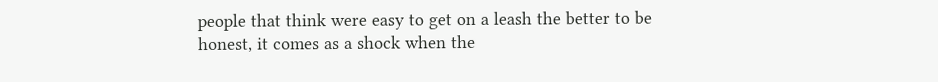people that think were easy to get on a leash the better to be honest, it comes as a shock when the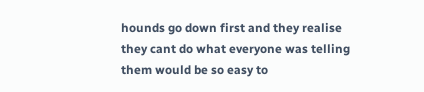hounds go down first and they realise they cant do what everyone was telling them would be so easy to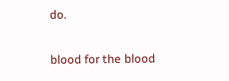do.

blood for the blood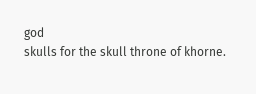god
skulls for the skull throne of khorne.